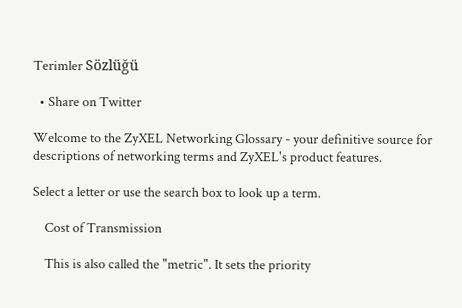Terimler Sözlüğü

  • Share on Twitter

Welcome to the ZyXEL Networking Glossary - your definitive source for descriptions of networking terms and ZyXEL's product features.

Select a letter or use the search box to look up a term.

    Cost of Transmission

    This is also called the "metric". It sets the priority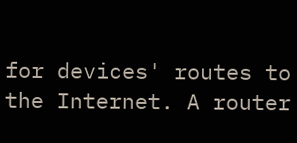for devices' routes to the Internet. A router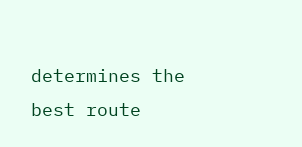determines the best route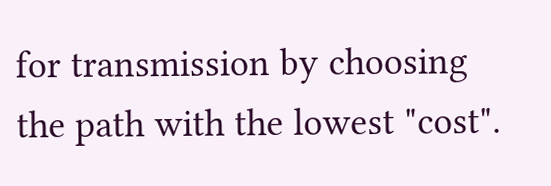for transmission by choosing the path with the lowest "cost".